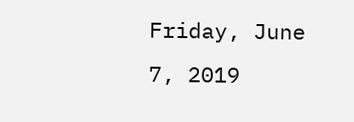Friday, June 7, 2019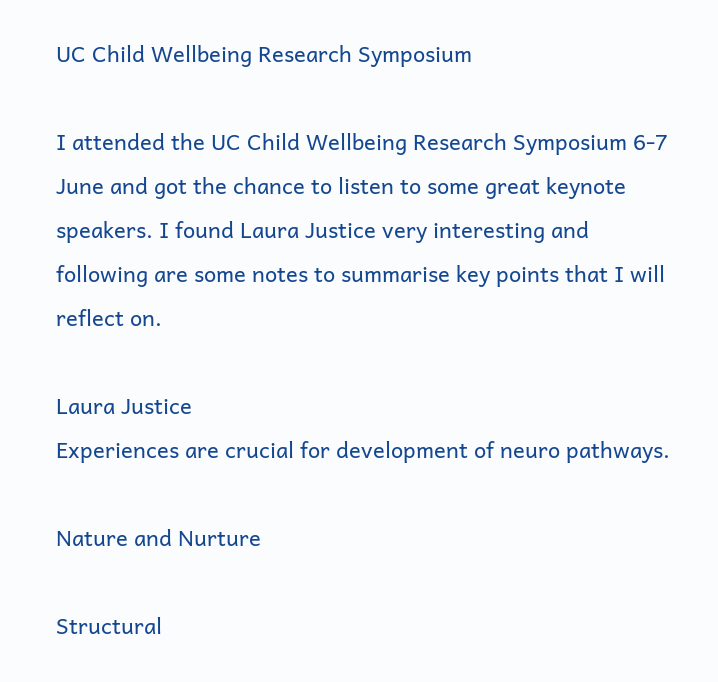UC Child Wellbeing Research Symposium

I attended the UC Child Wellbeing Research Symposium 6-7 June and got the chance to listen to some great keynote speakers. I found Laura Justice very interesting and following are some notes to summarise key points that I will reflect on.

Laura Justice
Experiences are crucial for development of neuro pathways.

Nature and Nurture

Structural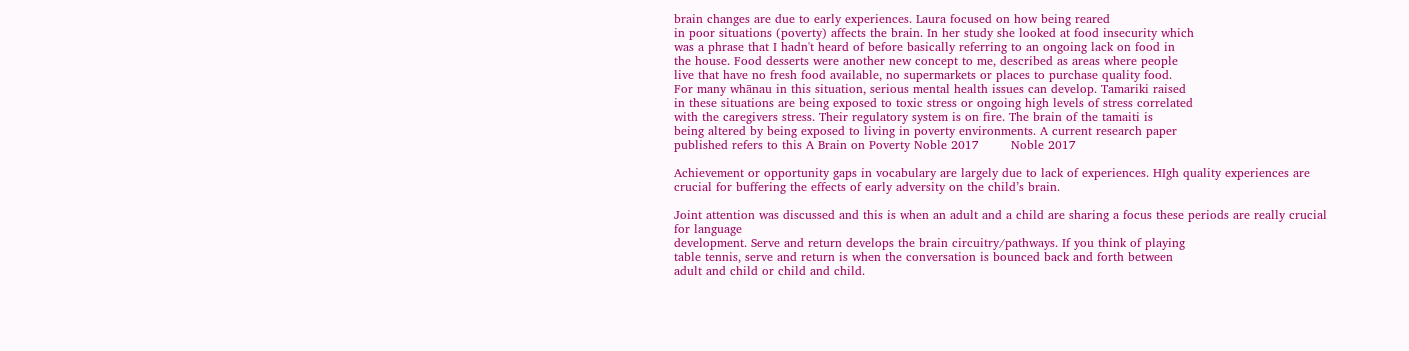brain changes are due to early experiences. Laura focused on how being reared
in poor situations (poverty) affects the brain. In her study she looked at food insecurity which
was a phrase that I hadn't heard of before basically referring to an ongoing lack on food in
the house. Food desserts were another new concept to me, described as areas where people
live that have no fresh food available, no supermarkets or places to purchase quality food.
For many whānau in this situation, serious mental health issues can develop. Tamariki raised
in these situations are being exposed to toxic stress or ongoing high levels of stress correlated
with the caregivers stress. Their regulatory system is on fire. The brain of the tamaiti is
being altered by being exposed to living in poverty environments. A current research paper
published refers to this A Brain on Poverty Noble 2017        Noble 2017

Achievement or opportunity gaps in vocabulary are largely due to lack of experiences. HIgh quality experiences are crucial for buffering the effects of early adversity on the child’s brain.

Joint attention was discussed and this is when an adult and a child are sharing a focus these periods are really crucial for language
development. Serve and return develops the brain circuitry/pathways. If you think of playing
table tennis, serve and return is when the conversation is bounced back and forth between
adult and child or child and child.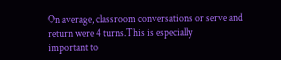On average, classroom conversations or serve and return were 4 turns.This is especially
important to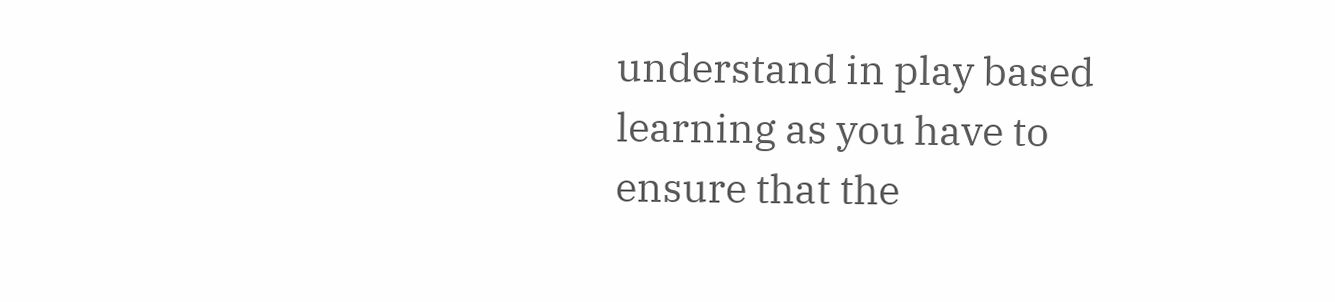understand in play based learning as you have to ensure that the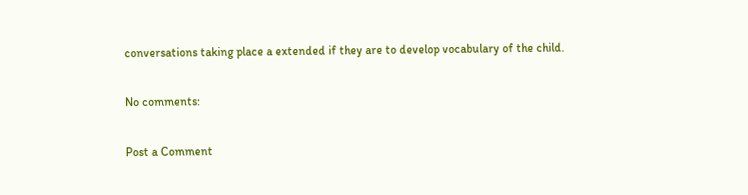conversations taking place a extended if they are to develop vocabulary of the child.

No comments:

Post a Comment